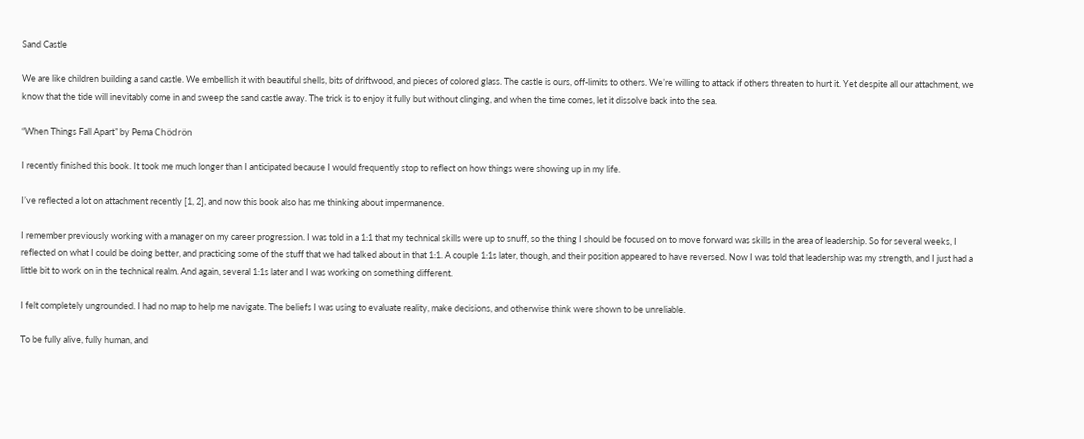Sand Castle

We are like children building a sand castle. We embellish it with beautiful shells, bits of driftwood, and pieces of colored glass. The castle is ours, off-limits to others. We’re willing to attack if others threaten to hurt it. Yet despite all our attachment, we know that the tide will inevitably come in and sweep the sand castle away. The trick is to enjoy it fully but without clinging, and when the time comes, let it dissolve back into the sea.

“When Things Fall Apart” by Pema Chödrön

I recently finished this book. It took me much longer than I anticipated because I would frequently stop to reflect on how things were showing up in my life.

I’ve reflected a lot on attachment recently [1, 2], and now this book also has me thinking about impermanence.

I remember previously working with a manager on my career progression. I was told in a 1:1 that my technical skills were up to snuff, so the thing I should be focused on to move forward was skills in the area of leadership. So for several weeks, I reflected on what I could be doing better, and practicing some of the stuff that we had talked about in that 1:1. A couple 1:1s later, though, and their position appeared to have reversed. Now I was told that leadership was my strength, and I just had a little bit to work on in the technical realm. And again, several 1:1s later and I was working on something different.

I felt completely ungrounded. I had no map to help me navigate. The beliefs I was using to evaluate reality, make decisions, and otherwise think were shown to be unreliable.

To be fully alive, fully human, and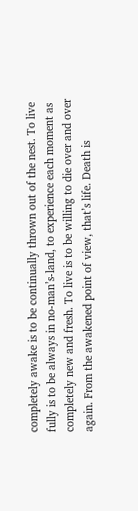completely awake is to be continually thrown out of the nest. To live fully is to be always in no-man’s-land, to experience each moment as completely new and fresh. To live is to be willing to die over and over again. From the awakened point of view, that’s life. Death is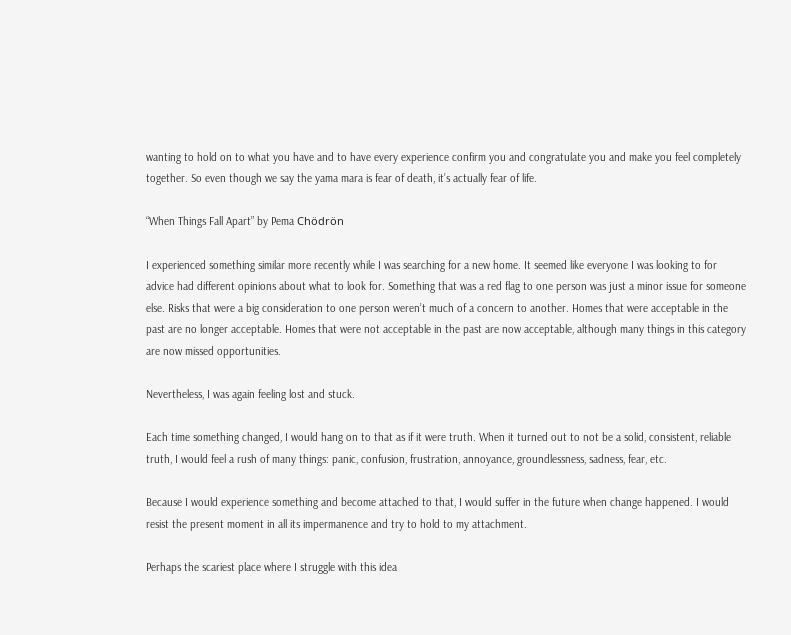wanting to hold on to what you have and to have every experience confirm you and congratulate you and make you feel completely together. So even though we say the yama mara is fear of death, it’s actually fear of life.

“When Things Fall Apart” by Pema Chödrön

I experienced something similar more recently while I was searching for a new home. It seemed like everyone I was looking to for advice had different opinions about what to look for. Something that was a red flag to one person was just a minor issue for someone else. Risks that were a big consideration to one person weren’t much of a concern to another. Homes that were acceptable in the past are no longer acceptable. Homes that were not acceptable in the past are now acceptable, although many things in this category are now missed opportunities.

Nevertheless, I was again feeling lost and stuck.

Each time something changed, I would hang on to that as if it were truth. When it turned out to not be a solid, consistent, reliable truth, I would feel a rush of many things: panic, confusion, frustration, annoyance, groundlessness, sadness, fear, etc.

Because I would experience something and become attached to that, I would suffer in the future when change happened. I would resist the present moment in all its impermanence and try to hold to my attachment.

Perhaps the scariest place where I struggle with this idea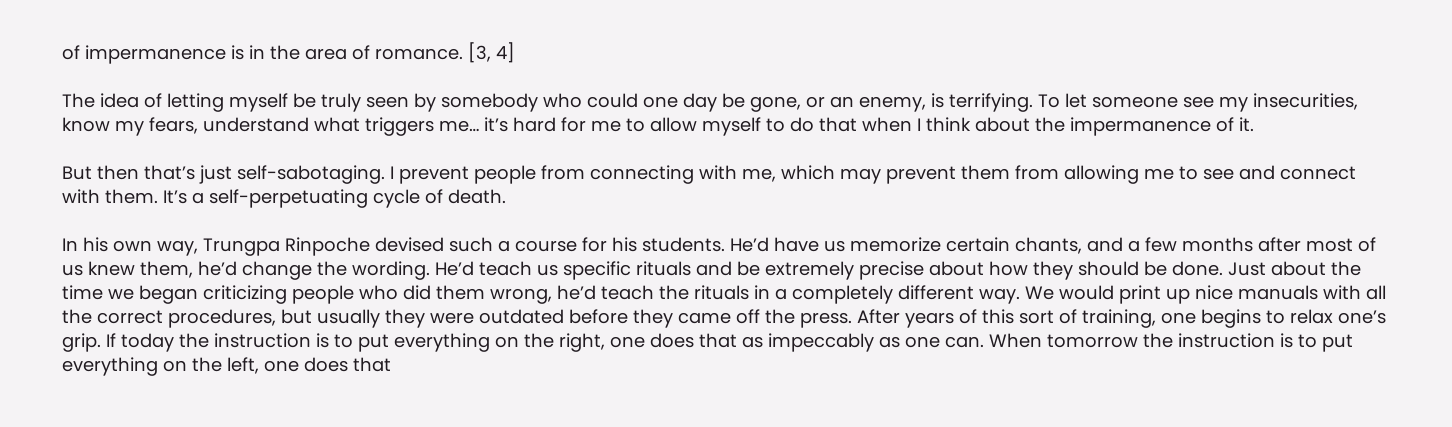of impermanence is in the area of romance. [3, 4]

The idea of letting myself be truly seen by somebody who could one day be gone, or an enemy, is terrifying. To let someone see my insecurities, know my fears, understand what triggers me… it’s hard for me to allow myself to do that when I think about the impermanence of it.

But then that’s just self-sabotaging. I prevent people from connecting with me, which may prevent them from allowing me to see and connect with them. It’s a self-perpetuating cycle of death.

In his own way, Trungpa Rinpoche devised such a course for his students. He’d have us memorize certain chants, and a few months after most of us knew them, he’d change the wording. He’d teach us specific rituals and be extremely precise about how they should be done. Just about the time we began criticizing people who did them wrong, he’d teach the rituals in a completely different way. We would print up nice manuals with all the correct procedures, but usually they were outdated before they came off the press. After years of this sort of training, one begins to relax one’s grip. If today the instruction is to put everything on the right, one does that as impeccably as one can. When tomorrow the instruction is to put everything on the left, one does that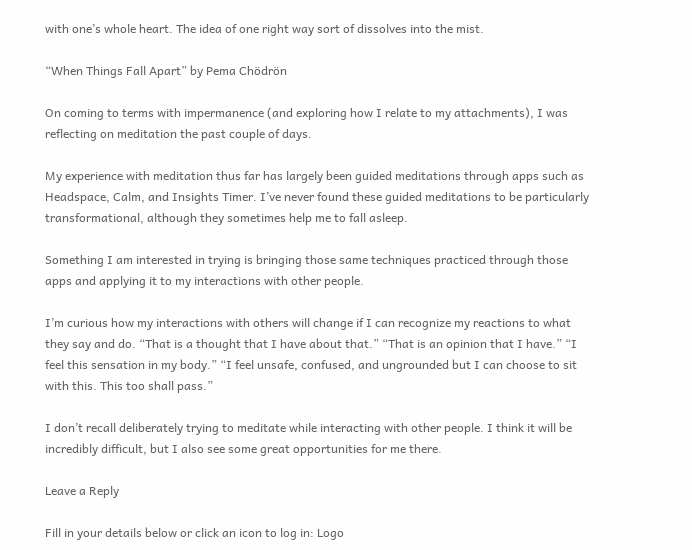with one’s whole heart. The idea of one right way sort of dissolves into the mist.

“When Things Fall Apart” by Pema Chödrön

On coming to terms with impermanence (and exploring how I relate to my attachments), I was reflecting on meditation the past couple of days.

My experience with meditation thus far has largely been guided meditations through apps such as Headspace, Calm, and Insights Timer. I’ve never found these guided meditations to be particularly transformational, although they sometimes help me to fall asleep.

Something I am interested in trying is bringing those same techniques practiced through those apps and applying it to my interactions with other people.

I’m curious how my interactions with others will change if I can recognize my reactions to what they say and do. “That is a thought that I have about that.” “That is an opinion that I have.” “I feel this sensation in my body.” “I feel unsafe, confused, and ungrounded but I can choose to sit with this. This too shall pass.”

I don’t recall deliberately trying to meditate while interacting with other people. I think it will be incredibly difficult, but I also see some great opportunities for me there.

Leave a Reply

Fill in your details below or click an icon to log in: Logo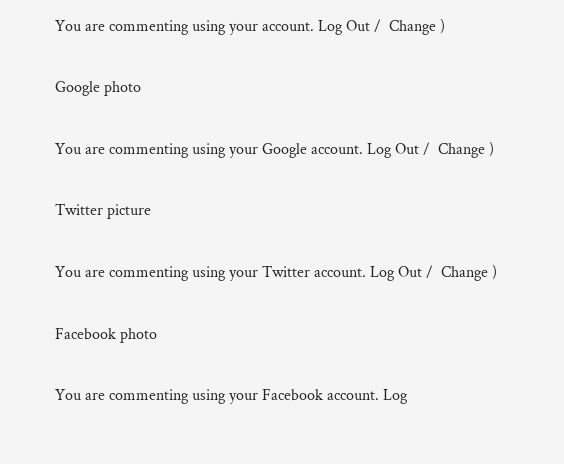You are commenting using your account. Log Out /  Change )

Google photo

You are commenting using your Google account. Log Out /  Change )

Twitter picture

You are commenting using your Twitter account. Log Out /  Change )

Facebook photo

You are commenting using your Facebook account. Log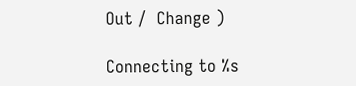Out /  Change )

Connecting to %s